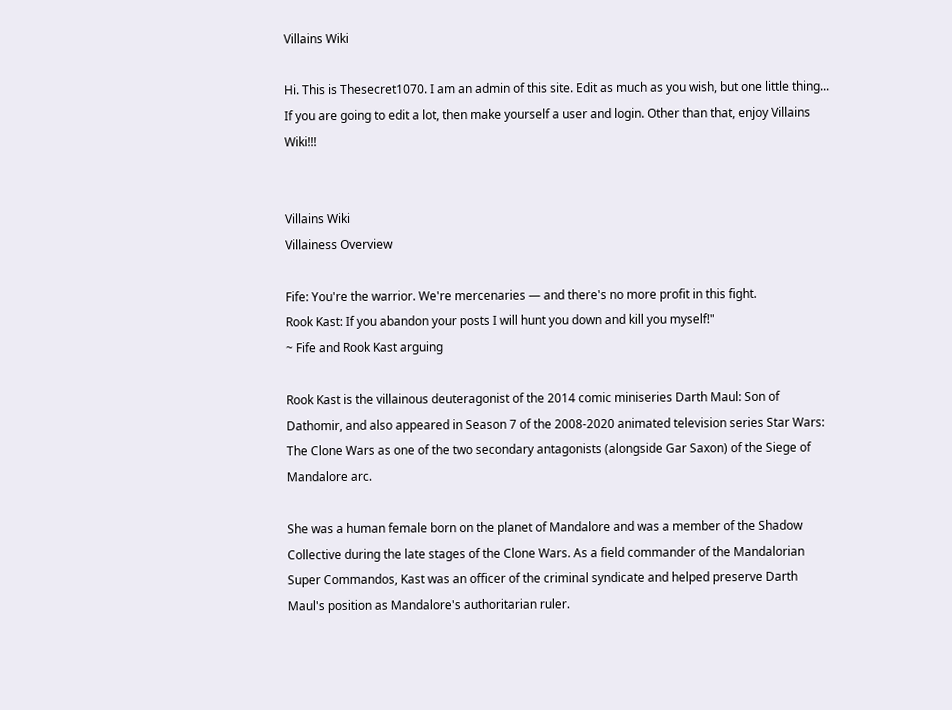Villains Wiki

Hi. This is Thesecret1070. I am an admin of this site. Edit as much as you wish, but one little thing... If you are going to edit a lot, then make yourself a user and login. Other than that, enjoy Villains Wiki!!!


Villains Wiki
Villainess Overview

Fife: You're the warrior. We're mercenaries — and there's no more profit in this fight.
Rook Kast: If you abandon your posts I will hunt you down and kill you myself!"
~ Fife and Rook Kast arguing

Rook Kast is the villainous deuteragonist of the 2014 comic miniseries Darth Maul: Son of Dathomir, and also appeared in Season 7 of the 2008-2020 animated television series Star Wars: The Clone Wars as one of the two secondary antagonists (alongside Gar Saxon) of the Siege of Mandalore arc.

She was a human female born on the planet of Mandalore and was a member of the Shadow Collective during the late stages of the Clone Wars. As a field commander of the Mandalorian Super Commandos, Kast was an officer of the criminal syndicate and helped preserve Darth Maul's position as Mandalore's authoritarian ruler.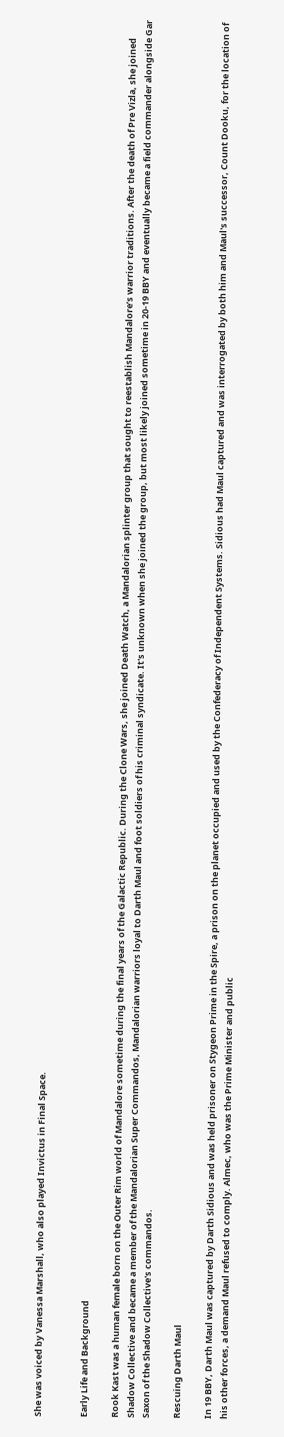She was voiced by Vanessa Marshall, who also played Invictus in Final Space.


Early Life and Background

Rook Kast was a human female born on the Outer Rim world of Mandalore sometime during the final years of the Galactic Republic. During the Clone Wars, she joined Death Watch, a Mandalorian splinter group that sought to reestablish Mandalore’s warrior traditions. After the death of Pre Vizla, she joined Shadow Collective and became a member of the Mandalorian Super Commandos, Mandalorian warriors loyal to Darth Maul and foot soldiers of his criminal syndicate. It's unknown when she joined the group, but most likely joined sometime in 20-19 BBY and eventually became a field commander alongside Gar Saxon of the Shadow Collective's commandos.

Rescuing Darth Maul

In 19 BBY, Darth Maul was captured by Darth Sidious and was held prisoner on Stygeon Prime in the Spire, a prison on the planet occupied and used by the Confederacy of Independent Systems. Sidious had Maul captured and was interrogated by both him and Maul's successor, Count Dooku, for the location of his other forces, a demand Maul refused to comply. Almec, who was the Prime Minister and public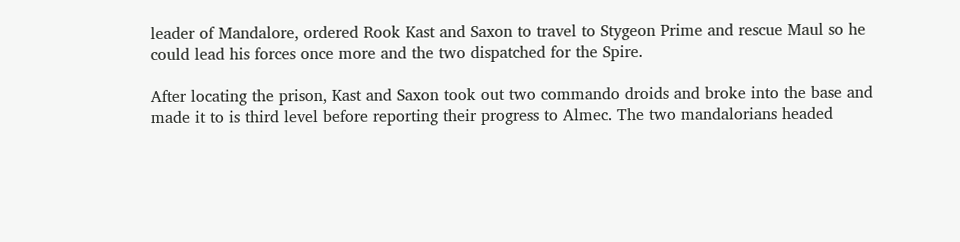leader of Mandalore, ordered Rook Kast and Saxon to travel to Stygeon Prime and rescue Maul so he could lead his forces once more and the two dispatched for the Spire.

After locating the prison, Kast and Saxon took out two commando droids and broke into the base and made it to is third level before reporting their progress to Almec. The two mandalorians headed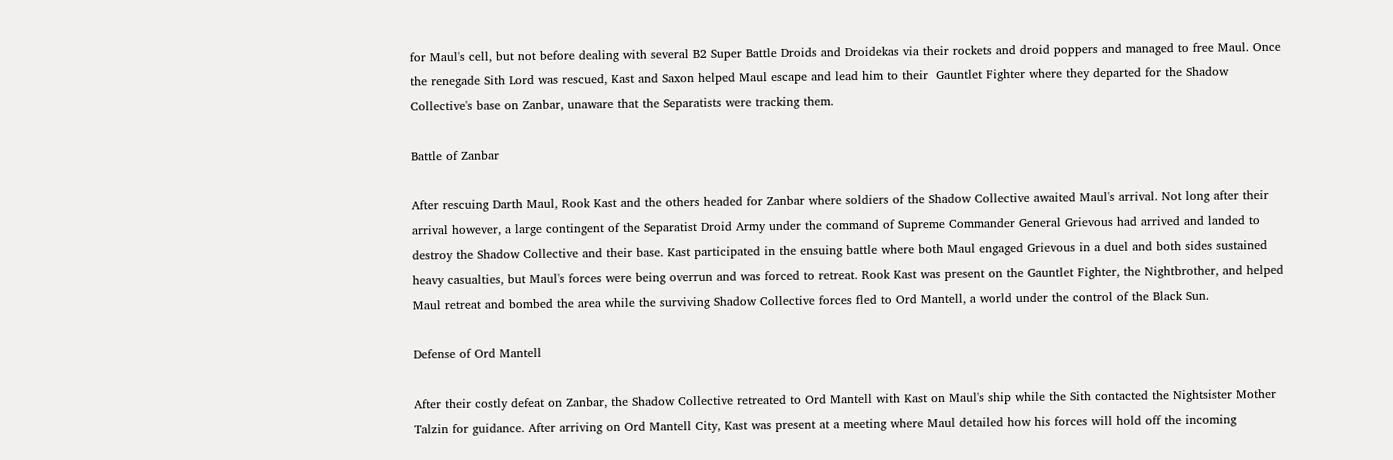for Maul's cell, but not before dealing with several B2 Super Battle Droids and Droidekas via their rockets and droid poppers and managed to free Maul. Once the renegade Sith Lord was rescued, Kast and Saxon helped Maul escape and lead him to their  Gauntlet Fighter where they departed for the Shadow Collective's base on Zanbar, unaware that the Separatists were tracking them.

Battle of Zanbar

After rescuing Darth Maul, Rook Kast and the others headed for Zanbar where soldiers of the Shadow Collective awaited Maul's arrival. Not long after their arrival however, a large contingent of the Separatist Droid Army under the command of Supreme Commander General Grievous had arrived and landed to destroy the Shadow Collective and their base. Kast participated in the ensuing battle where both Maul engaged Grievous in a duel and both sides sustained heavy casualties, but Maul's forces were being overrun and was forced to retreat. Rook Kast was present on the Gauntlet Fighter, the Nightbrother, and helped Maul retreat and bombed the area while the surviving Shadow Collective forces fled to Ord Mantell, a world under the control of the Black Sun.

Defense of Ord Mantell

After their costly defeat on Zanbar, the Shadow Collective retreated to Ord Mantell with Kast on Maul's ship while the Sith contacted the Nightsister Mother Talzin for guidance. After arriving on Ord Mantell City, Kast was present at a meeting where Maul detailed how his forces will hold off the incoming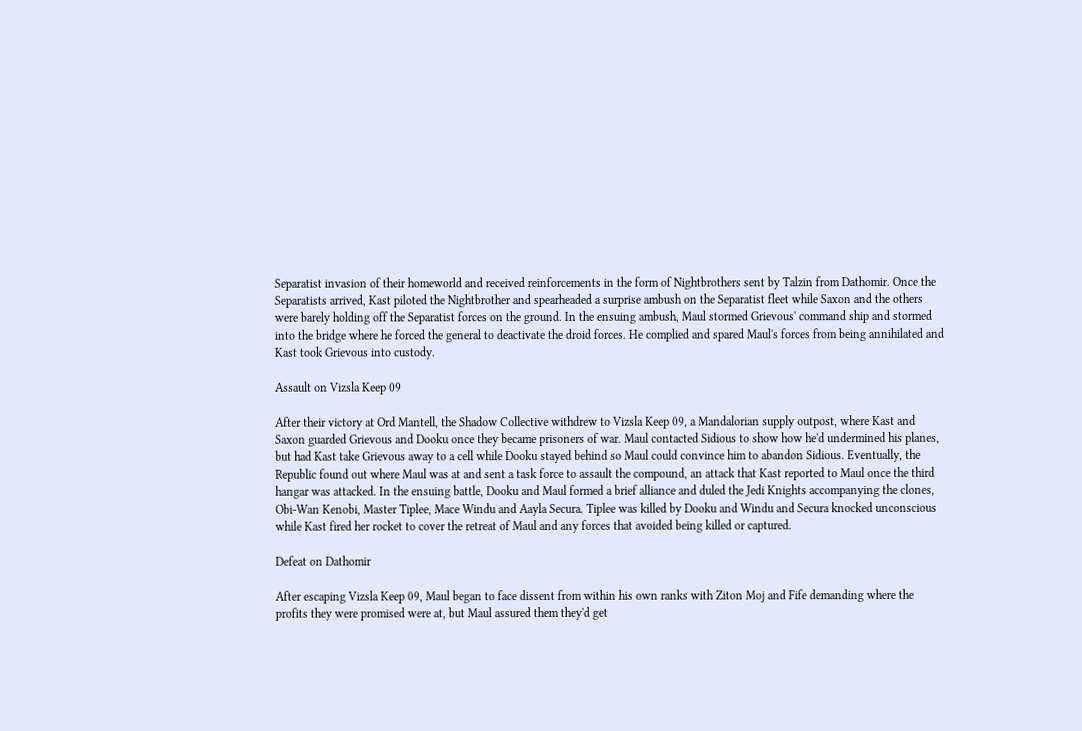Separatist invasion of their homeworld and received reinforcements in the form of Nightbrothers sent by Talzin from Dathomir. Once the Separatists arrived, Kast piloted the Nightbrother and spearheaded a surprise ambush on the Separatist fleet while Saxon and the others were barely holding off the Separatist forces on the ground. In the ensuing ambush, Maul stormed Grievous' command ship and stormed into the bridge where he forced the general to deactivate the droid forces. He complied and spared Maul's forces from being annihilated and Kast took Grievous into custody.

Assault on Vizsla Keep 09

After their victory at Ord Mantell, the Shadow Collective withdrew to Vizsla Keep 09, a Mandalorian supply outpost, where Kast and Saxon guarded Grievous and Dooku once they became prisoners of war. Maul contacted Sidious to show how he'd undermined his planes, but had Kast take Grievous away to a cell while Dooku stayed behind so Maul could convince him to abandon Sidious. Eventually, the Republic found out where Maul was at and sent a task force to assault the compound, an attack that Kast reported to Maul once the third hangar was attacked. In the ensuing battle, Dooku and Maul formed a brief alliance and duled the Jedi Knights accompanying the clones, Obi-Wan Kenobi, Master Tiplee, Mace Windu and Aayla Secura. Tiplee was killed by Dooku and Windu and Secura knocked unconscious while Kast fired her rocket to cover the retreat of Maul and any forces that avoided being killed or captured.

Defeat on Dathomir

After escaping Vizsla Keep 09, Maul began to face dissent from within his own ranks with Ziton Moj and Fife demanding where the profits they were promised were at, but Maul assured them they'd get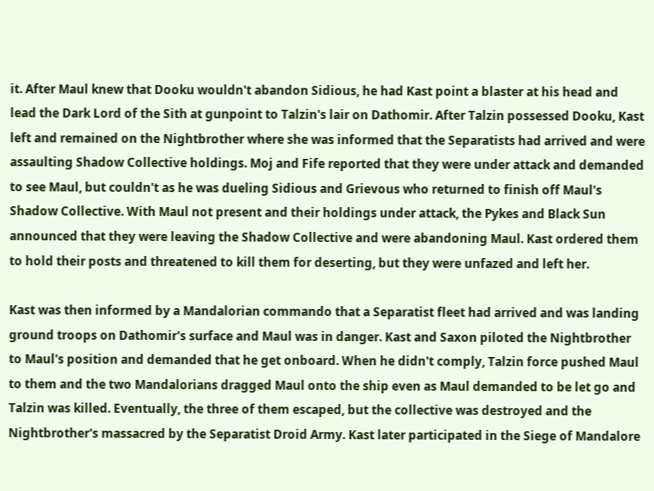it. After Maul knew that Dooku wouldn't abandon Sidious, he had Kast point a blaster at his head and lead the Dark Lord of the Sith at gunpoint to Talzin's lair on Dathomir. After Talzin possessed Dooku, Kast left and remained on the Nightbrother where she was informed that the Separatists had arrived and were assaulting Shadow Collective holdings. Moj and Fife reported that they were under attack and demanded to see Maul, but couldn't as he was dueling Sidious and Grievous who returned to finish off Maul's Shadow Collective. With Maul not present and their holdings under attack, the Pykes and Black Sun announced that they were leaving the Shadow Collective and were abandoning Maul. Kast ordered them to hold their posts and threatened to kill them for deserting, but they were unfazed and left her.

Kast was then informed by a Mandalorian commando that a Separatist fleet had arrived and was landing ground troops on Dathomir's surface and Maul was in danger. Kast and Saxon piloted the Nightbrother to Maul's position and demanded that he get onboard. When he didn't comply, Talzin force pushed Maul to them and the two Mandalorians dragged Maul onto the ship even as Maul demanded to be let go and Talzin was killed. Eventually, the three of them escaped, but the collective was destroyed and the Nightbrother's massacred by the Separatist Droid Army. Kast later participated in the Siege of Mandalore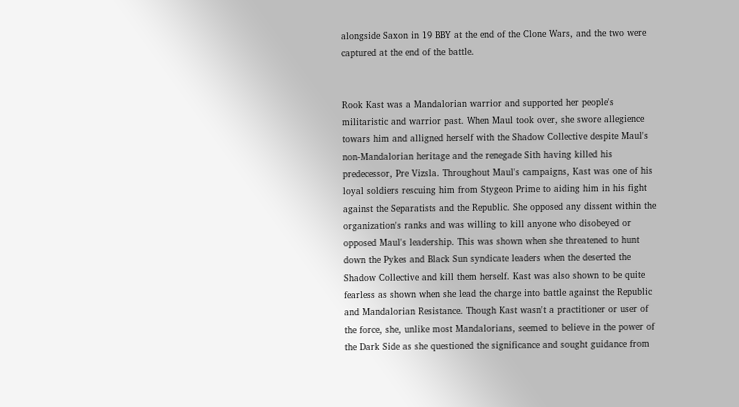alongside Saxon in 19 BBY at the end of the Clone Wars, and the two were captured at the end of the battle.


Rook Kast was a Mandalorian warrior and supported her people's militaristic and warrior past. When Maul took over, she swore allegience towars him and alligned herself with the Shadow Collective despite Maul's non-Mandalorian heritage and the renegade Sith having killed his predecessor, Pre Vizsla. Throughout Maul's campaigns, Kast was one of his loyal soldiers rescuing him from Stygeon Prime to aiding him in his fight against the Separatists and the Republic. She opposed any dissent within the organization's ranks and was willing to kill anyone who disobeyed or opposed Maul's leadership. This was shown when she threatened to hunt down the Pykes and Black Sun syndicate leaders when the deserted the Shadow Collective and kill them herself. Kast was also shown to be quite fearless as shown when she lead the charge into battle against the Republic and Mandalorian Resistance. Though Kast wasn't a practitioner or user of the force, she, unlike most Mandalorians, seemed to believe in the power of the Dark Side as she questioned the significance and sought guidance from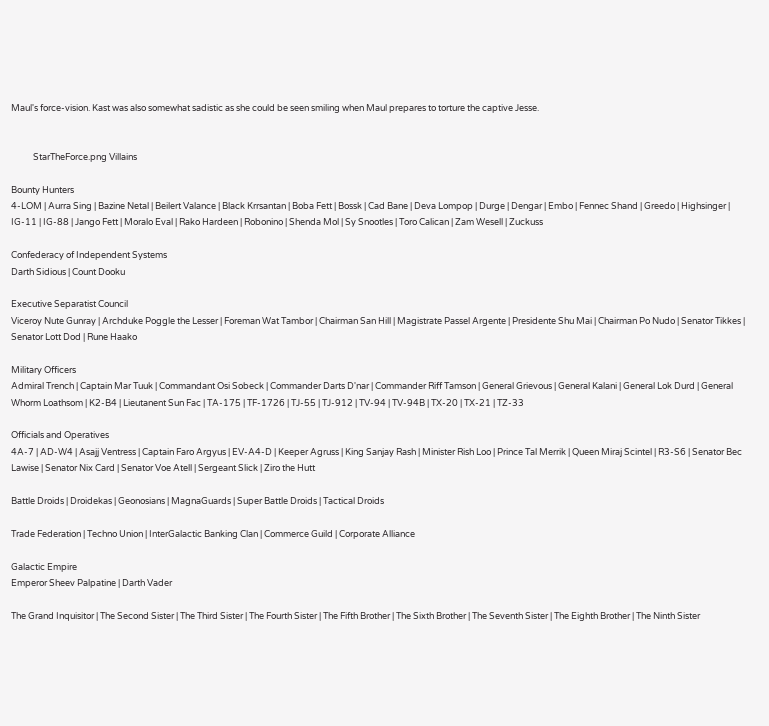Maul's force-vision. Kast was also somewhat sadistic as she could be seen smiling when Maul prepares to torture the captive Jesse.


           StarTheForce.png Villains

Bounty Hunters
4-LOM | Aurra Sing | Bazine Netal | Beilert Valance | Black Krrsantan | Boba Fett | Bossk | Cad Bane | Deva Lompop | Durge | Dengar | Embo | Fennec Shand | Greedo | Highsinger | IG-11 | IG-88 | Jango Fett | Moralo Eval | Rako Hardeen | Robonino | Shenda Mol | Sy Snootles | Toro Calican | Zam Wesell | Zuckuss

Confederacy of Independent Systems
Darth Sidious | Count Dooku

Executive Separatist Council
Viceroy Nute Gunray | Archduke Poggle the Lesser | Foreman Wat Tambor | Chairman San Hill | Magistrate Passel Argente | Presidente Shu Mai | Chairman Po Nudo | Senator Tikkes | Senator Lott Dod | Rune Haako

Military Officers
Admiral Trench | Captain Mar Tuuk | Commandant Osi Sobeck | Commander Darts D'nar | Commander Riff Tamson | General Grievous | General Kalani | General Lok Durd | General Whorm Loathsom | K2-B4 | Lieutanent Sun Fac | TA-175 | TF-1726 | TJ-55 | TJ-912 | TV-94 | TV-94B | TX-20 | TX-21 | TZ-33

Officials and Operatives
4A-7 | AD-W4 | Asajj Ventress | Captain Faro Argyus | EV-A4-D | Keeper Agruss | King Sanjay Rash | Minister Rish Loo | Prince Tal Merrik | Queen Miraj Scintel | R3-S6 | Senator Bec Lawise | Senator Nix Card | Senator Voe Atell | Sergeant Slick | Ziro the Hutt

Battle Droids | Droidekas | Geonosians | MagnaGuards | Super Battle Droids | Tactical Droids

Trade Federation | Techno Union | InterGalactic Banking Clan | Commerce Guild | Corporate Alliance

Galactic Empire
Emperor Sheev Palpatine | Darth Vader

The Grand Inquisitor | The Second Sister | The Third Sister | The Fourth Sister | The Fifth Brother | The Sixth Brother | The Seventh Sister | The Eighth Brother | The Ninth Sister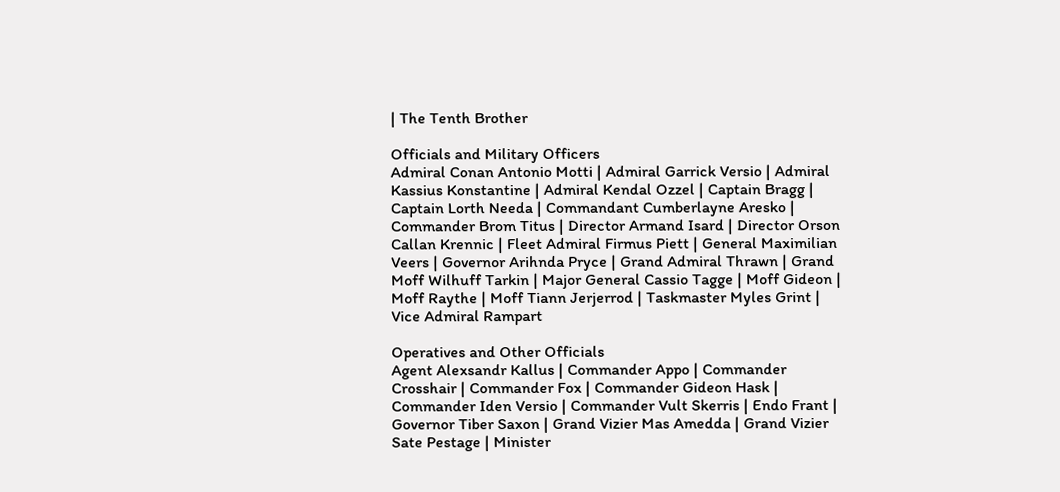| The Tenth Brother

Officials and Military Officers
Admiral Conan Antonio Motti | Admiral Garrick Versio | Admiral Kassius Konstantine | Admiral Kendal Ozzel | Captain Bragg | Captain Lorth Needa | Commandant Cumberlayne Aresko | Commander Brom Titus | Director Armand Isard | Director Orson Callan Krennic | Fleet Admiral Firmus Piett | General Maximilian Veers | Governor Arihnda Pryce | Grand Admiral Thrawn | Grand Moff Wilhuff Tarkin | Major General Cassio Tagge | Moff Gideon | Moff Raythe | Moff Tiann Jerjerrod | Taskmaster Myles Grint | Vice Admiral Rampart

Operatives and Other Officials
Agent Alexsandr Kallus | Commander Appo | Commander Crosshair | Commander Fox | Commander Gideon Hask | Commander Iden Versio | Commander Vult Skerris | Endo Frant | Governor Tiber Saxon | Grand Vizier Mas Amedda | Grand Vizier Sate Pestage | Minister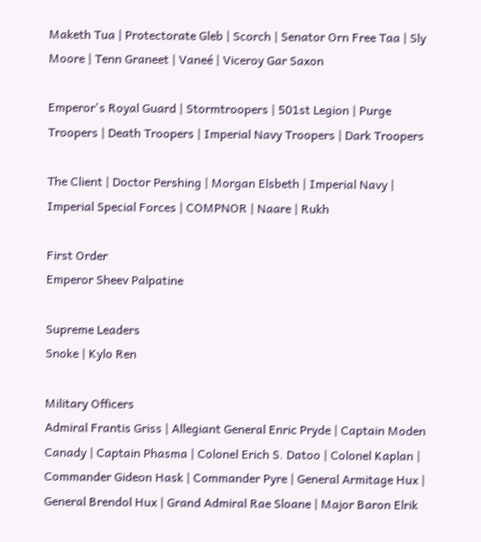Maketh Tua | Protectorate Gleb | Scorch | Senator Orn Free Taa | Sly Moore | Tenn Graneet | Vaneé | Viceroy Gar Saxon

Emperor's Royal Guard | Stormtroopers | 501st Legion | Purge Troopers | Death Troopers | Imperial Navy Troopers | Dark Troopers

The Client | Doctor Pershing | Morgan Elsbeth | Imperial Navy | Imperial Special Forces | COMPNOR | Naare | Rukh

First Order
Emperor Sheev Palpatine

Supreme Leaders
Snoke | Kylo Ren

Military Officers
Admiral Frantis Griss | Allegiant General Enric Pryde | Captain Moden Canady | Captain Phasma | Colonel Erich S. Datoo | Colonel Kaplan | Commander Gideon Hask | Commander Pyre | General Armitage Hux | General Brendol Hux | Grand Admiral Rae Sloane | Major Baron Elrik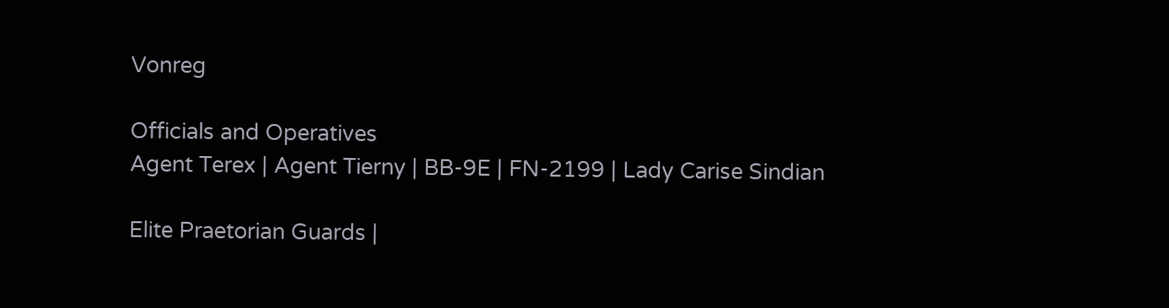Vonreg

Officials and Operatives
Agent Terex | Agent Tierny | BB-9E | FN-2199 | Lady Carise Sindian

Elite Praetorian Guards |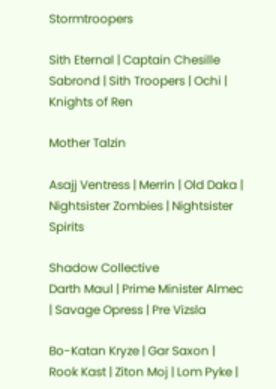Stormtroopers

Sith Eternal | Captain Chesille Sabrond | Sith Troopers | Ochi | Knights of Ren

Mother Talzin

Asajj Ventress | Merrin | Old Daka | Nightsister Zombies | Nightsister Spirits

Shadow Collective
Darth Maul | Prime Minister Almec | Savage Opress | Pre Vizsla

Bo-Katan Kryze | Gar Saxon | Rook Kast | Ziton Moj | Lom Pyke |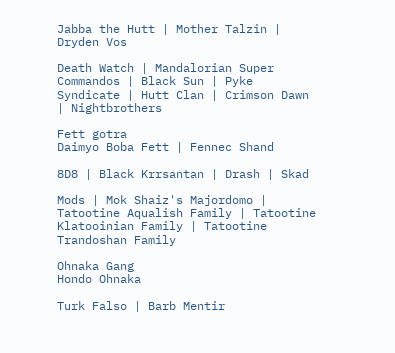Jabba the Hutt | Mother Talzin | Dryden Vos

Death Watch | Mandalorian Super Commandos | Black Sun | Pyke Syndicate | Hutt Clan | Crimson Dawn | Nightbrothers

Fett gotra
Daimyo Boba Fett | Fennec Shand

8D8 | Black Krrsantan | Drash | Skad

Mods | Mok Shaiz's Majordomo | Tatootine Aqualish Family | Tatootine Klatooinian Family | Tatootine Trandoshan Family

Ohnaka Gang
Hondo Ohnaka

Turk Falso | Barb Mentir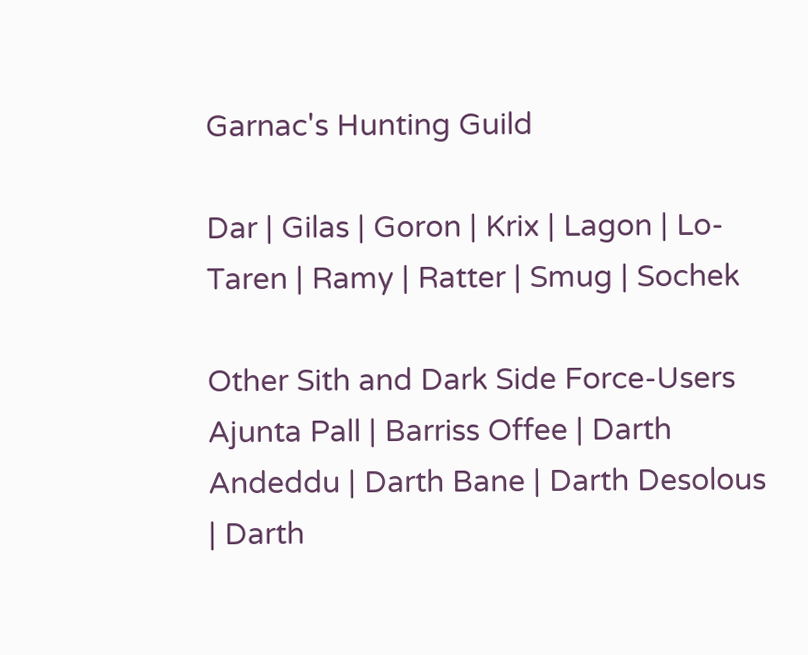Garnac's Hunting Guild

Dar | Gilas | Goron | Krix | Lagon | Lo-Taren | Ramy | Ratter | Smug | Sochek

Other Sith and Dark Side Force-Users
Ajunta Pall | Barriss Offee | Darth Andeddu | Darth Bane | Darth Desolous | Darth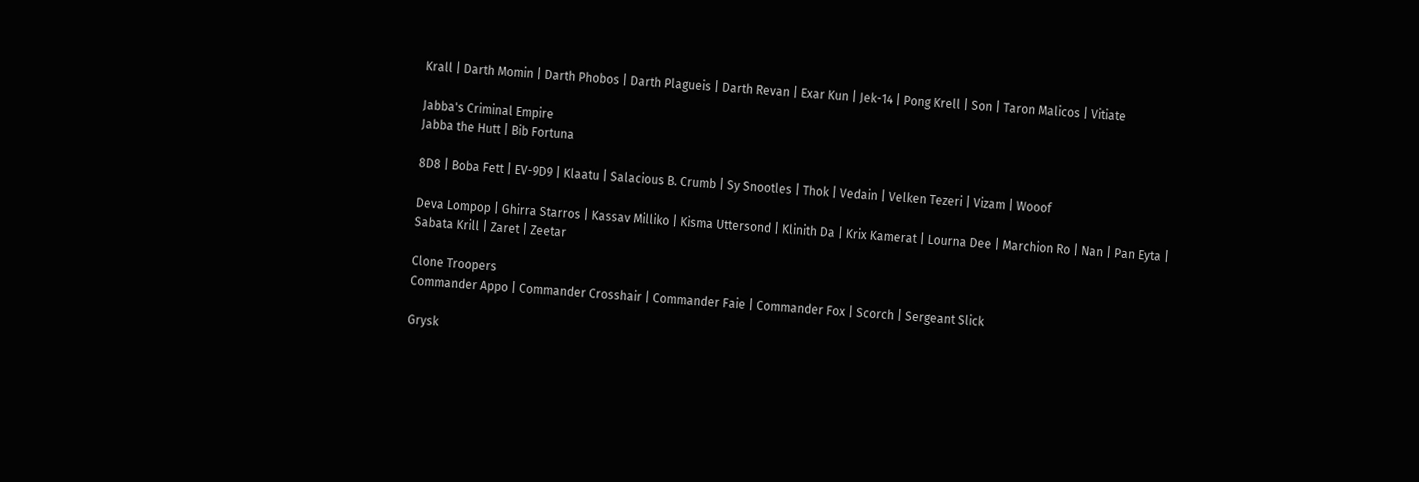Krall | Darth Momin | Darth Phobos | Darth Plagueis | Darth Revan | Exar Kun | Jek-14 | Pong Krell | Son | Taron Malicos | Vitiate

Jabba's Criminal Empire
Jabba the Hutt | Bib Fortuna

8D8 | Boba Fett | EV-9D9 | Klaatu | Salacious B. Crumb | Sy Snootles | Thok | Vedain | Velken Tezeri | Vizam | Wooof

Deva Lompop | Ghirra Starros | Kassav Milliko | Kisma Uttersond | Klinith Da | Krix Kamerat | Lourna Dee | Marchion Ro | Nan | Pan Eyta | Sabata Krill | Zaret | Zeetar

Clone Troopers
Commander Appo | Commander Crosshair | Commander Faie | Commander Fox | Scorch | Sergeant Slick

Grysk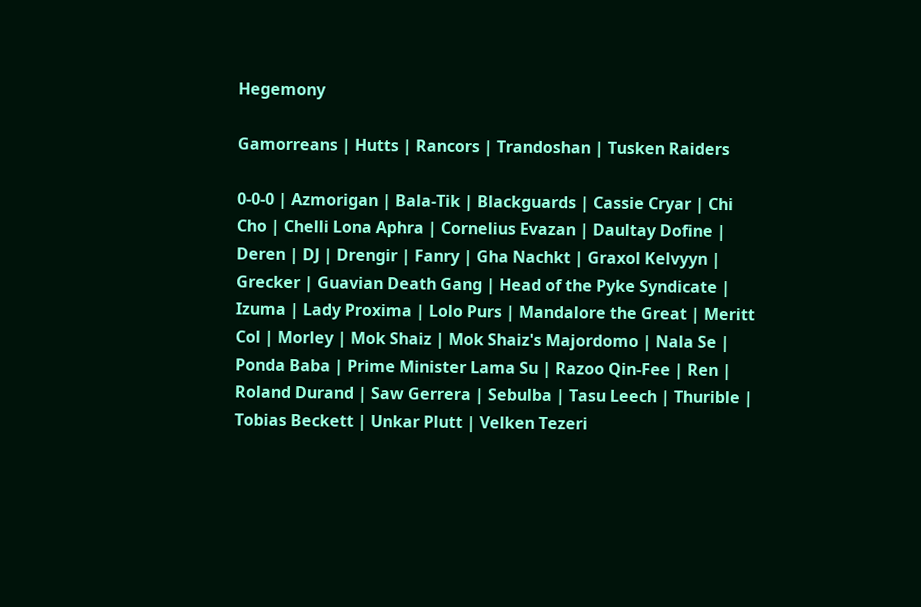Hegemony

Gamorreans | Hutts | Rancors | Trandoshan | Tusken Raiders

0-0-0 | Azmorigan | Bala-Tik | Blackguards | Cassie Cryar | Chi Cho | Chelli Lona Aphra | Cornelius Evazan | Daultay Dofine | Deren | DJ | Drengir | Fanry | Gha Nachkt | Graxol Kelvyyn | Grecker | Guavian Death Gang | Head of the Pyke Syndicate | Izuma | Lady Proxima | Lolo Purs | Mandalore the Great | Meritt Col | Morley | Mok Shaiz | Mok Shaiz's Majordomo | Nala Se | Ponda Baba | Prime Minister Lama Su | Razoo Qin-Fee | Ren | Roland Durand | Saw Gerrera | Sebulba | Tasu Leech | Thurible | Tobias Beckett | Unkar Plutt | Velken Tezeri